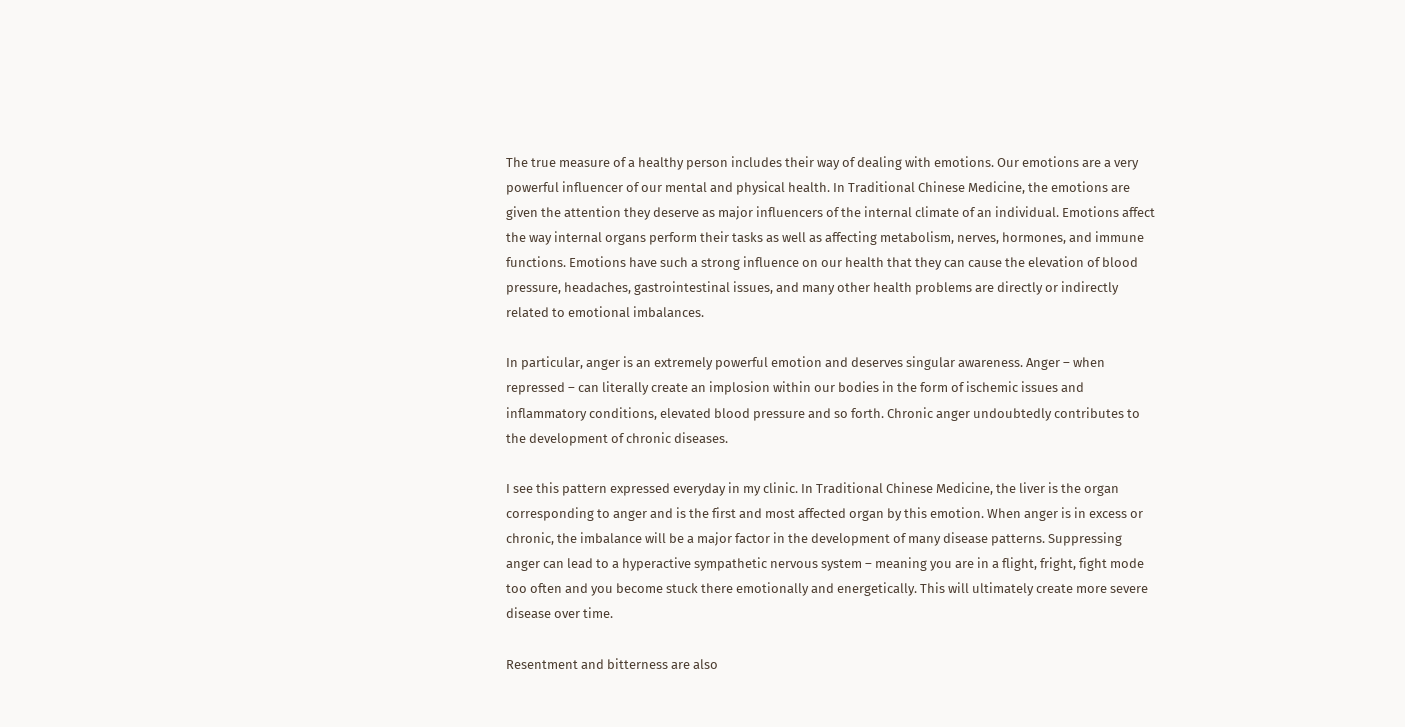The true measure of a healthy person includes their way of dealing with emotions. Our emotions are a very powerful influencer of our mental and physical health. In Traditional Chinese Medicine, the emotions are given the attention they deserve as major influencers of the internal climate of an individual. Emotions affect the way internal organs perform their tasks as well as affecting metabolism, nerves, hormones, and immune functions. Emotions have such a strong influence on our health that they can cause the elevation of blood pressure, headaches, gastrointestinal issues, and many other health problems are directly or indirectly related to emotional imbalances.

In particular, anger is an extremely powerful emotion and deserves singular awareness. Anger – when repressed – can literally create an implosion within our bodies in the form of ischemic issues and inflammatory conditions, elevated blood pressure and so forth. Chronic anger undoubtedly contributes to the development of chronic diseases.

I see this pattern expressed everyday in my clinic. In Traditional Chinese Medicine, the liver is the organ corresponding to anger and is the first and most affected organ by this emotion. When anger is in excess or chronic, the imbalance will be a major factor in the development of many disease patterns. Suppressing anger can lead to a hyperactive sympathetic nervous system – meaning you are in a flight, fright, fight mode too often and you become stuck there emotionally and energetically. This will ultimately create more severe disease over time.

Resentment and bitterness are also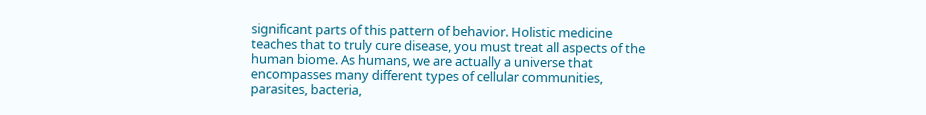significant parts of this pattern of behavior. Holistic medicine teaches that to truly cure disease, you must treat all aspects of the human biome. As humans, we are actually a universe that encompasses many different types of cellular communities, parasites, bacteria,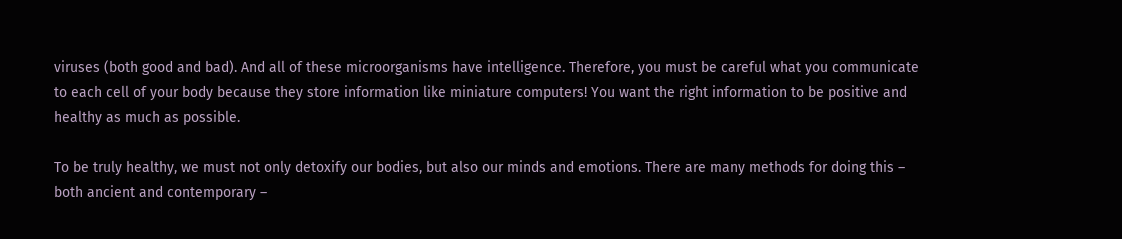viruses (both good and bad). And all of these microorganisms have intelligence. Therefore, you must be careful what you communicate to each cell of your body because they store information like miniature computers! You want the right information to be positive and healthy as much as possible.

To be truly healthy, we must not only detoxify our bodies, but also our minds and emotions. There are many methods for doing this – both ancient and contemporary –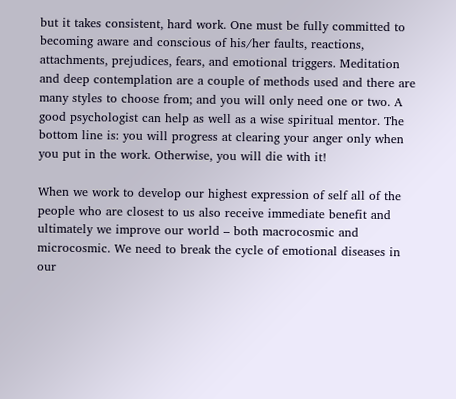but it takes consistent, hard work. One must be fully committed to becoming aware and conscious of his/her faults, reactions, attachments, prejudices, fears, and emotional triggers. Meditation and deep contemplation are a couple of methods used and there are many styles to choose from; and you will only need one or two. A good psychologist can help as well as a wise spiritual mentor. The bottom line is: you will progress at clearing your anger only when you put in the work. Otherwise, you will die with it!

When we work to develop our highest expression of self all of the people who are closest to us also receive immediate benefit and ultimately we improve our world – both macrocosmic and microcosmic. We need to break the cycle of emotional diseases in our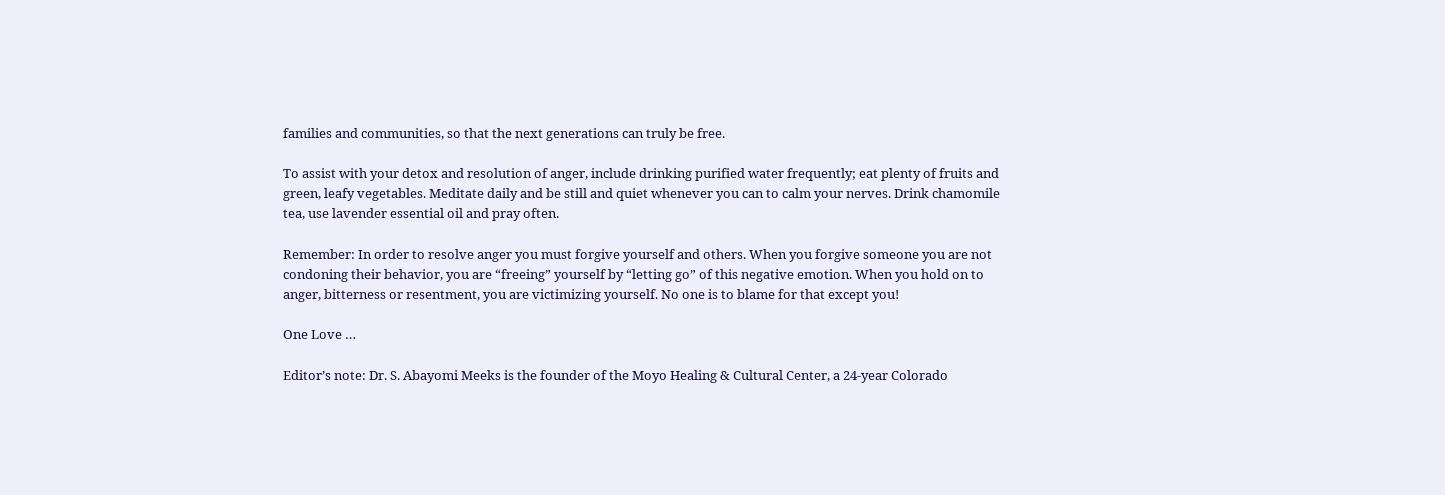families and communities, so that the next generations can truly be free.

To assist with your detox and resolution of anger, include drinking purified water frequently; eat plenty of fruits and green, leafy vegetables. Meditate daily and be still and quiet whenever you can to calm your nerves. Drink chamomile tea, use lavender essential oil and pray often.

Remember: In order to resolve anger you must forgive yourself and others. When you forgive someone you are not condoning their behavior, you are “freeing” yourself by “letting go” of this negative emotion. When you hold on to anger, bitterness or resentment, you are victimizing yourself. No one is to blame for that except you!

One Love …

Editor’s note: Dr. S. Abayomi Meeks is the founder of the Moyo Healing & Cultural Center, a 24-year Colorado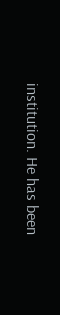institution. He has been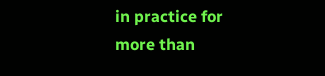in practice for more than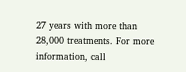27 years with more than 28,000 treatments. For more information, call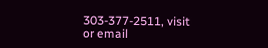303-377-2511, visit or email